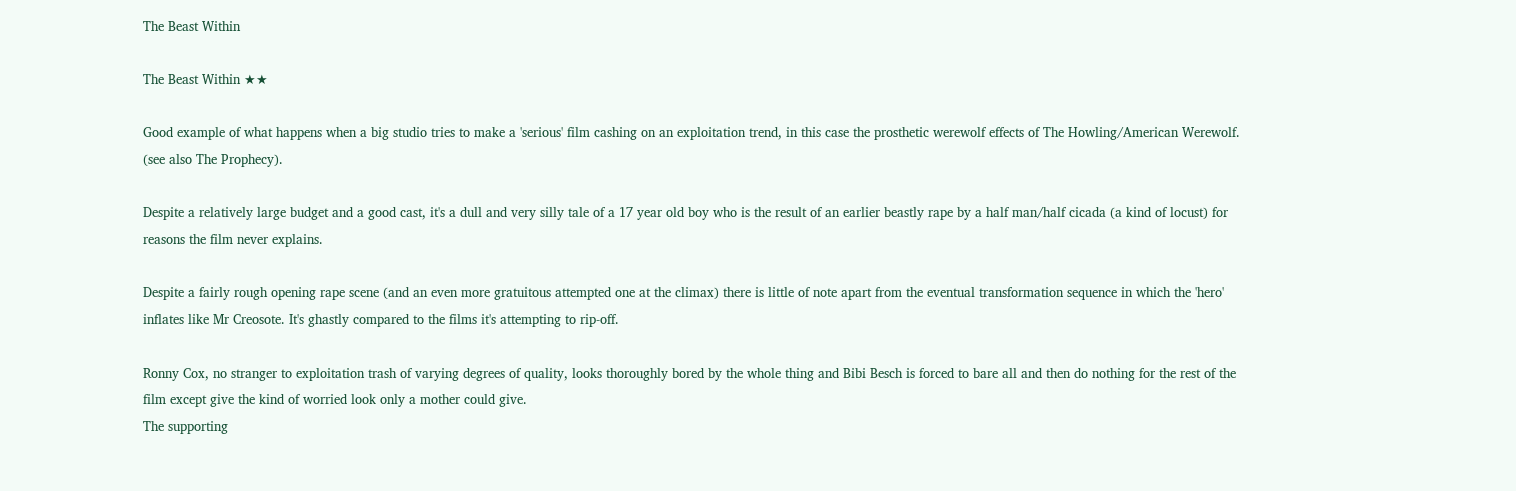The Beast Within

The Beast Within ★★

Good example of what happens when a big studio tries to make a 'serious' film cashing on an exploitation trend, in this case the prosthetic werewolf effects of The Howling/American Werewolf. (see also The Prophecy).

Despite a relatively large budget and a good cast, it's a dull and very silly tale of a 17 year old boy who is the result of an earlier beastly rape by a half man/half cicada (a kind of locust) for reasons the film never explains.

Despite a fairly rough opening rape scene (and an even more gratuitous attempted one at the climax) there is little of note apart from the eventual transformation sequence in which the 'hero' inflates like Mr Creosote. It's ghastly compared to the films it's attempting to rip-off.

Ronny Cox, no stranger to exploitation trash of varying degrees of quality, looks thoroughly bored by the whole thing and Bibi Besch is forced to bare all and then do nothing for the rest of the film except give the kind of worried look only a mother could give.
The supporting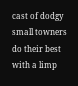cast of dodgy small towners do their best with a limp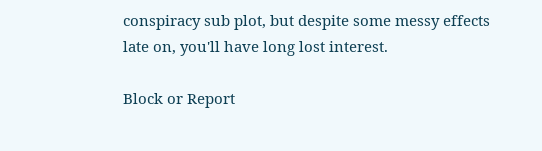conspiracy sub plot, but despite some messy effects late on, you'll have long lost interest.

Block or Report